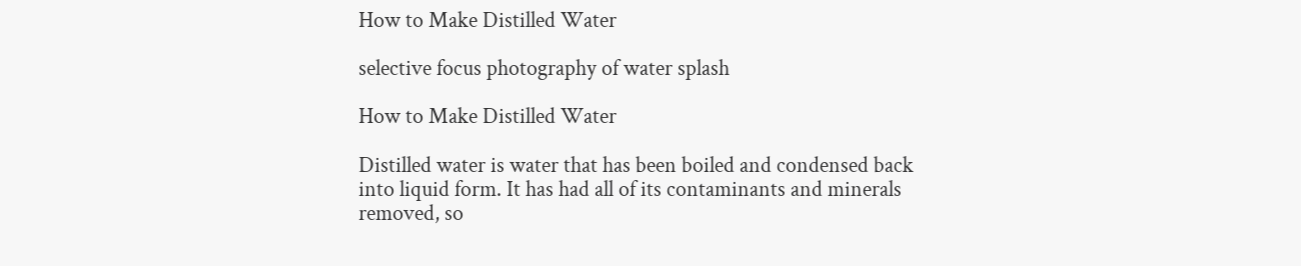How to Make Distilled Water

selective focus photography of water splash

How to Make Distilled Water

Distilled water is water that has been boiled and condensed back into liquid form. It has had all of its contaminants and minerals removed, so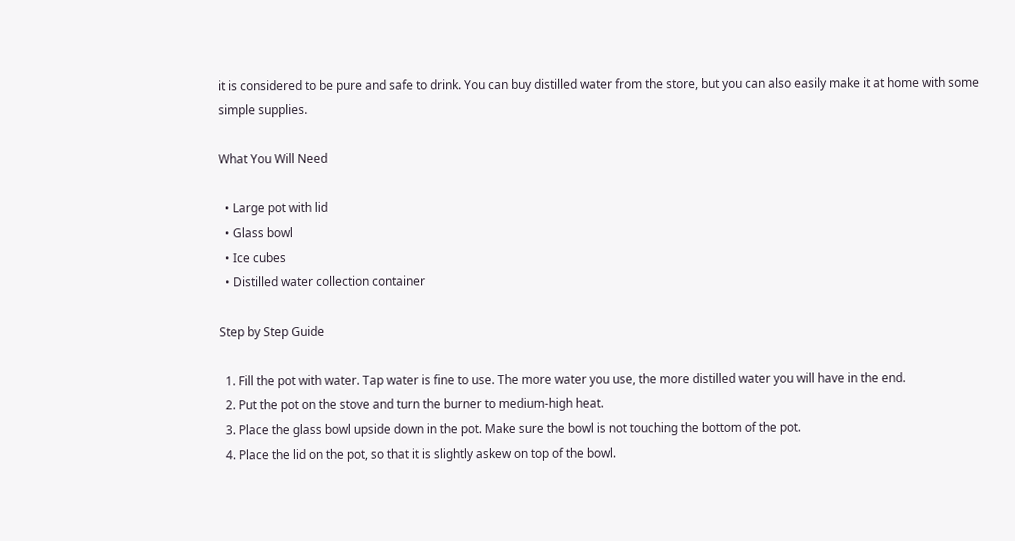it is considered to be pure and safe to drink. You can buy distilled water from the store, but you can also easily make it at home with some simple supplies.

What You Will Need

  • Large pot with lid
  • Glass bowl
  • Ice cubes
  • Distilled water collection container

Step by Step Guide

  1. Fill the pot with water. Tap water is fine to use. The more water you use, the more distilled water you will have in the end.
  2. Put the pot on the stove and turn the burner to medium-high heat.
  3. Place the glass bowl upside down in the pot. Make sure the bowl is not touching the bottom of the pot.
  4. Place the lid on the pot, so that it is slightly askew on top of the bowl.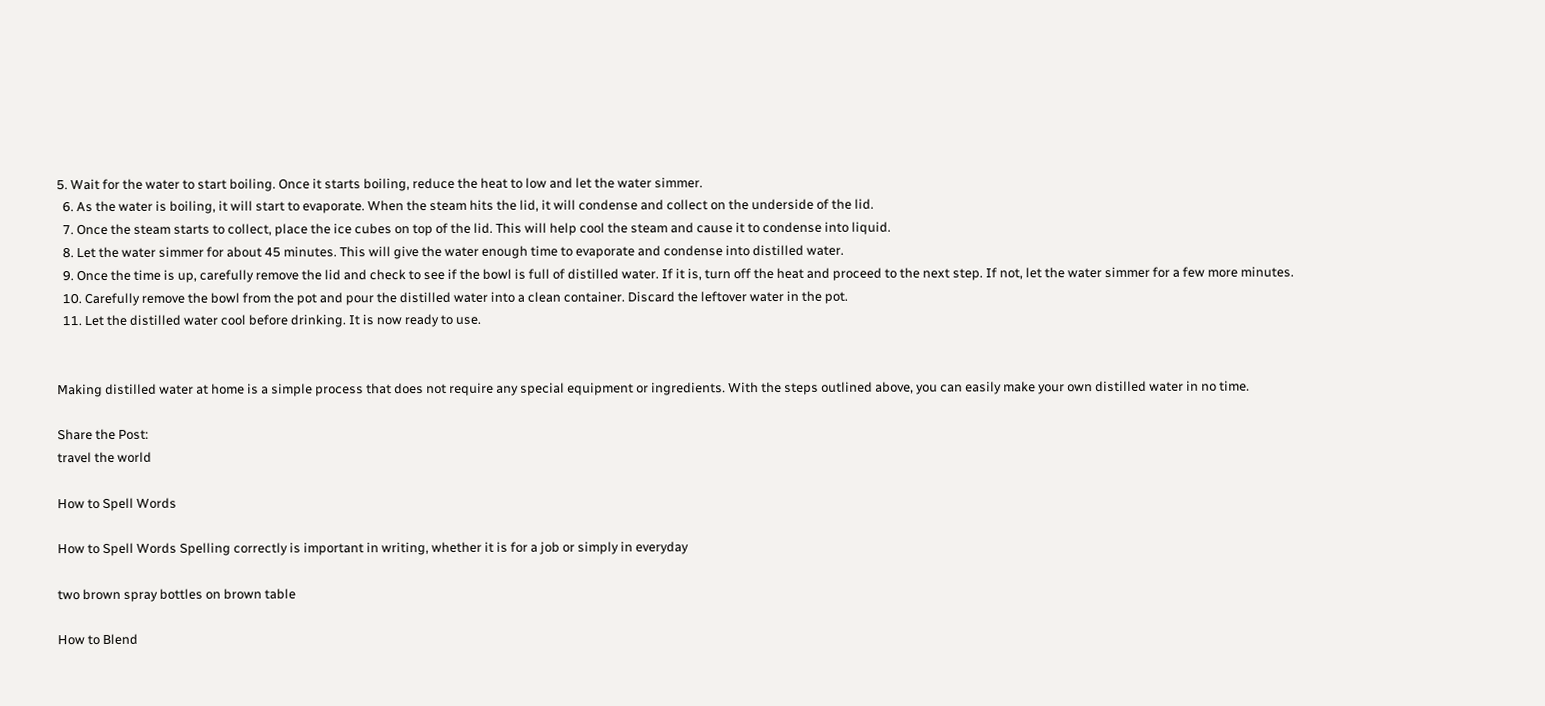5. Wait for the water to start boiling. Once it starts boiling, reduce the heat to low and let the water simmer.
  6. As the water is boiling, it will start to evaporate. When the steam hits the lid, it will condense and collect on the underside of the lid.
  7. Once the steam starts to collect, place the ice cubes on top of the lid. This will help cool the steam and cause it to condense into liquid.
  8. Let the water simmer for about 45 minutes. This will give the water enough time to evaporate and condense into distilled water.
  9. Once the time is up, carefully remove the lid and check to see if the bowl is full of distilled water. If it is, turn off the heat and proceed to the next step. If not, let the water simmer for a few more minutes.
  10. Carefully remove the bowl from the pot and pour the distilled water into a clean container. Discard the leftover water in the pot.
  11. Let the distilled water cool before drinking. It is now ready to use.


Making distilled water at home is a simple process that does not require any special equipment or ingredients. With the steps outlined above, you can easily make your own distilled water in no time.

Share the Post:
travel the world

How to Spell Words

How to Spell Words Spelling correctly is important in writing, whether it is for a job or simply in everyday

two brown spray bottles on brown table

How to Blend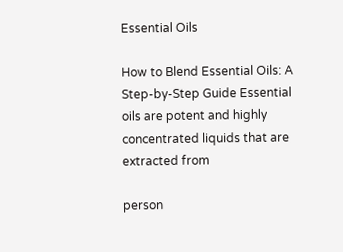Essential Oils

How to Blend Essential Oils: A Step-by-Step Guide Essential oils are potent and highly concentrated liquids that are extracted from

person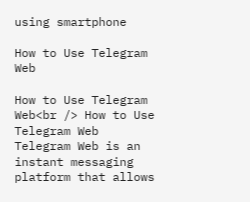using smartphone

How to Use Telegram Web

How to Use Telegram Web<br /> How to Use Telegram Web Telegram Web is an instant messaging platform that allows